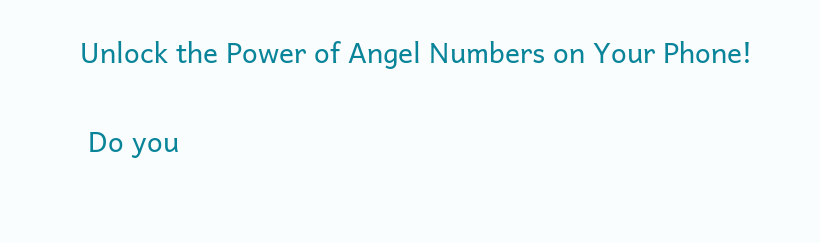Unlock the Power of Angel Numbers on Your Phone!

 Do you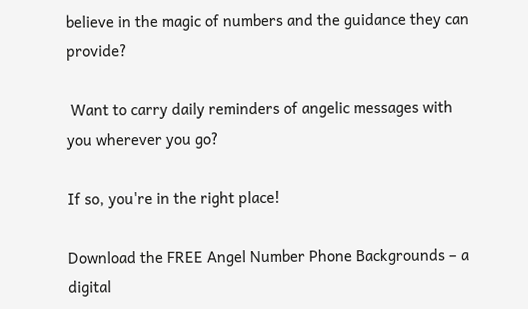believe in the magic of numbers and the guidance they can provide?

 Want to carry daily reminders of angelic messages with you wherever you go?

If so, you're in the right place!

Download the FREE Angel Number Phone Backgrounds – a digital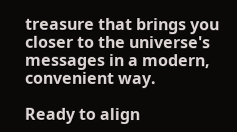treasure that brings you closer to the universe's messages in a modern, convenient way.

Ready to align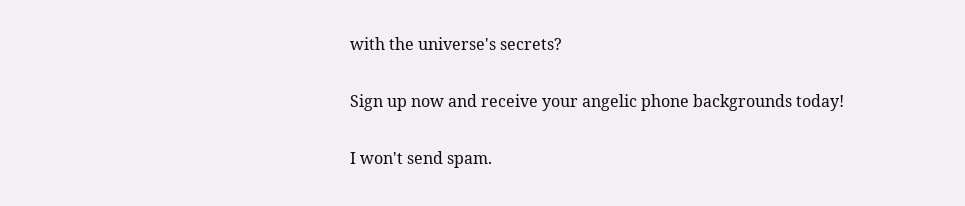with the universe's secrets?

Sign up now and receive your angelic phone backgrounds today!

I won't send spam.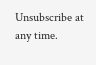Unsubscribe at any time.